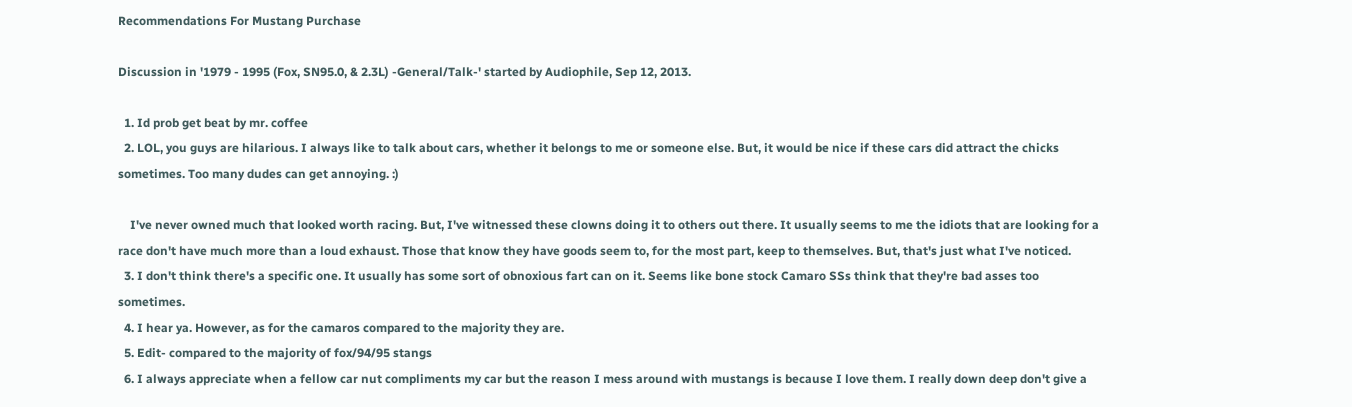Recommendations For Mustang Purchase

Discussion in '1979 - 1995 (Fox, SN95.0, & 2.3L) -General/Talk-' started by Audiophile, Sep 12, 2013.

  1. Id prob get beat by mr. coffee
  2. LOL, you guys are hilarious. I always like to talk about cars, whether it belongs to me or someone else. But, it would be nice if these cars did attract the chicks sometimes. Too many dudes can get annoying. :)

    I've never owned much that looked worth racing. But, I've witnessed these clowns doing it to others out there. It usually seems to me the idiots that are looking for a race don't have much more than a loud exhaust. Those that know they have goods seem to, for the most part, keep to themselves. But, that's just what I've noticed.
  3. I don't think there's a specific one. It usually has some sort of obnoxious fart can on it. Seems like bone stock Camaro SSs think that they're bad asses too sometimes.
  4. I hear ya. However, as for the camaros compared to the majority they are.
  5. Edit- compared to the majority of fox/94/95 stangs
  6. I always appreciate when a fellow car nut compliments my car but the reason I mess around with mustangs is because I love them. I really down deep don't give a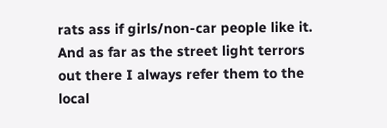rats ass if girls/non-car people like it. And as far as the street light terrors out there I always refer them to the local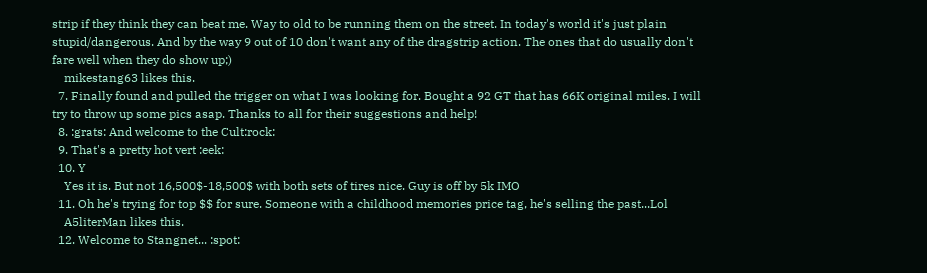strip if they think they can beat me. Way to old to be running them on the street. In today's world it's just plain stupid/dangerous. And by the way 9 out of 10 don't want any of the dragstrip action. The ones that do usually don't fare well when they do show up;)
    mikestang63 likes this.
  7. Finally found and pulled the trigger on what I was looking for. Bought a 92 GT that has 66K original miles. I will try to throw up some pics asap. Thanks to all for their suggestions and help!
  8. :grats: And welcome to the Cult:rock:
  9. That's a pretty hot vert :eek:
  10. Y
    Yes it is. But not 16,500$-18,500$ with both sets of tires nice. Guy is off by 5k IMO
  11. Oh he's trying for top $$ for sure. Someone with a childhood memories price tag, he's selling the past...Lol
    A5literMan likes this.
  12. Welcome to Stangnet... :spot: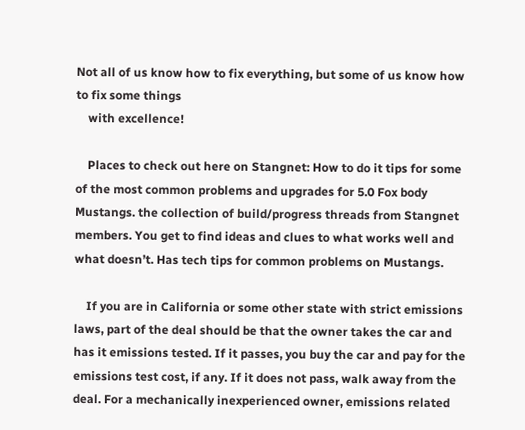Not all of us know how to fix everything, but some of us know how to fix some things
    with excellence!

    Places to check out here on Stangnet: How to do it tips for some of the most common problems and upgrades for 5.0 Fox body Mustangs. the collection of build/progress threads from Stangnet members. You get to find ideas and clues to what works well and what doesn’t. Has tech tips for common problems on Mustangs.

    If you are in California or some other state with strict emissions laws, part of the deal should be that the owner takes the car and has it emissions tested. If it passes, you buy the car and pay for the emissions test cost, if any. If it does not pass, walk away from the deal. For a mechanically inexperienced owner, emissions related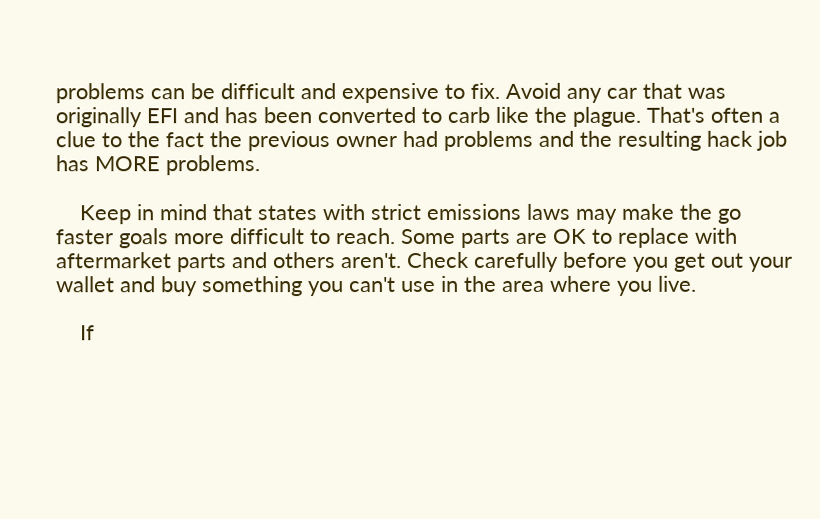problems can be difficult and expensive to fix. Avoid any car that was originally EFI and has been converted to carb like the plague. That's often a clue to the fact the previous owner had problems and the resulting hack job has MORE problems.

    Keep in mind that states with strict emissions laws may make the go faster goals more difficult to reach. Some parts are OK to replace with aftermarket parts and others aren't. Check carefully before you get out your wallet and buy something you can't use in the area where you live.

    If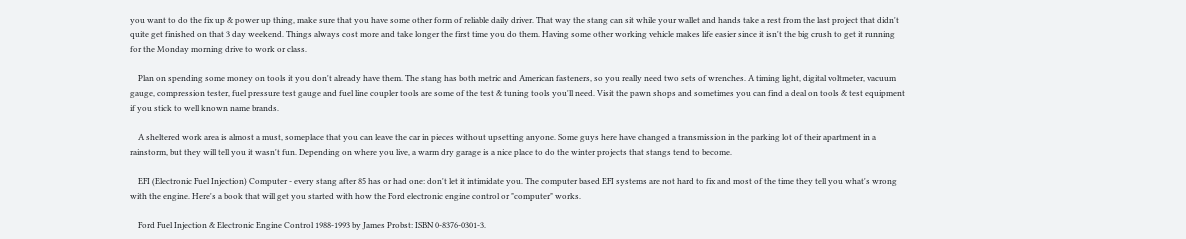you want to do the fix up & power up thing, make sure that you have some other form of reliable daily driver. That way the stang can sit while your wallet and hands take a rest from the last project that didn't quite get finished on that 3 day weekend. Things always cost more and take longer the first time you do them. Having some other working vehicle makes life easier since it isn't the big crush to get it running for the Monday morning drive to work or class.

    Plan on spending some money on tools it you don't already have them. The stang has both metric and American fasteners, so you really need two sets of wrenches. A timing light, digital voltmeter, vacuum gauge, compression tester, fuel pressure test gauge and fuel line coupler tools are some of the test & tuning tools you'll need. Visit the pawn shops and sometimes you can find a deal on tools & test equipment if you stick to well known name brands.

    A sheltered work area is almost a must, someplace that you can leave the car in pieces without upsetting anyone. Some guys here have changed a transmission in the parking lot of their apartment in a rainstorm, but they will tell you it wasn't fun. Depending on where you live, a warm dry garage is a nice place to do the winter projects that stangs tend to become.

    EFI (Electronic Fuel Injection) Computer - every stang after 85 has or had one: don't let it intimidate you. The computer based EFI systems are not hard to fix and most of the time they tell you what's wrong with the engine. Here's a book that will get you started with how the Ford electronic engine control or "computer" works.

    Ford Fuel Injection & Electronic Engine Control 1988-1993 by James Probst: ISBN 0-8376-0301-3.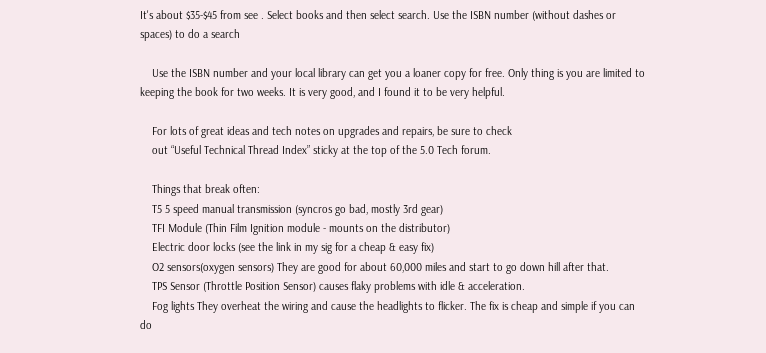It's about $35-$45 from see . Select books and then select search. Use the ISBN number (without dashes or spaces) to do a search

    Use the ISBN number and your local library can get you a loaner copy for free. Only thing is you are limited to keeping the book for two weeks. It is very good, and I found it to be very helpful.

    For lots of great ideas and tech notes on upgrades and repairs, be sure to check
    out “Useful Technical Thread Index” sticky at the top of the 5.0 Tech forum.

    Things that break often:
    T5 5 speed manual transmission (syncros go bad, mostly 3rd gear)
    TFI Module (Thin Film Ignition module - mounts on the distributor)
    Electric door locks (see the link in my sig for a cheap & easy fix)
    O2 sensors(oxygen sensors) They are good for about 60,000 miles and start to go down hill after that.
    TPS Sensor (Throttle Position Sensor) causes flaky problems with idle & acceleration.
    Fog lights They overheat the wiring and cause the headlights to flicker. The fix is cheap and simple if you can do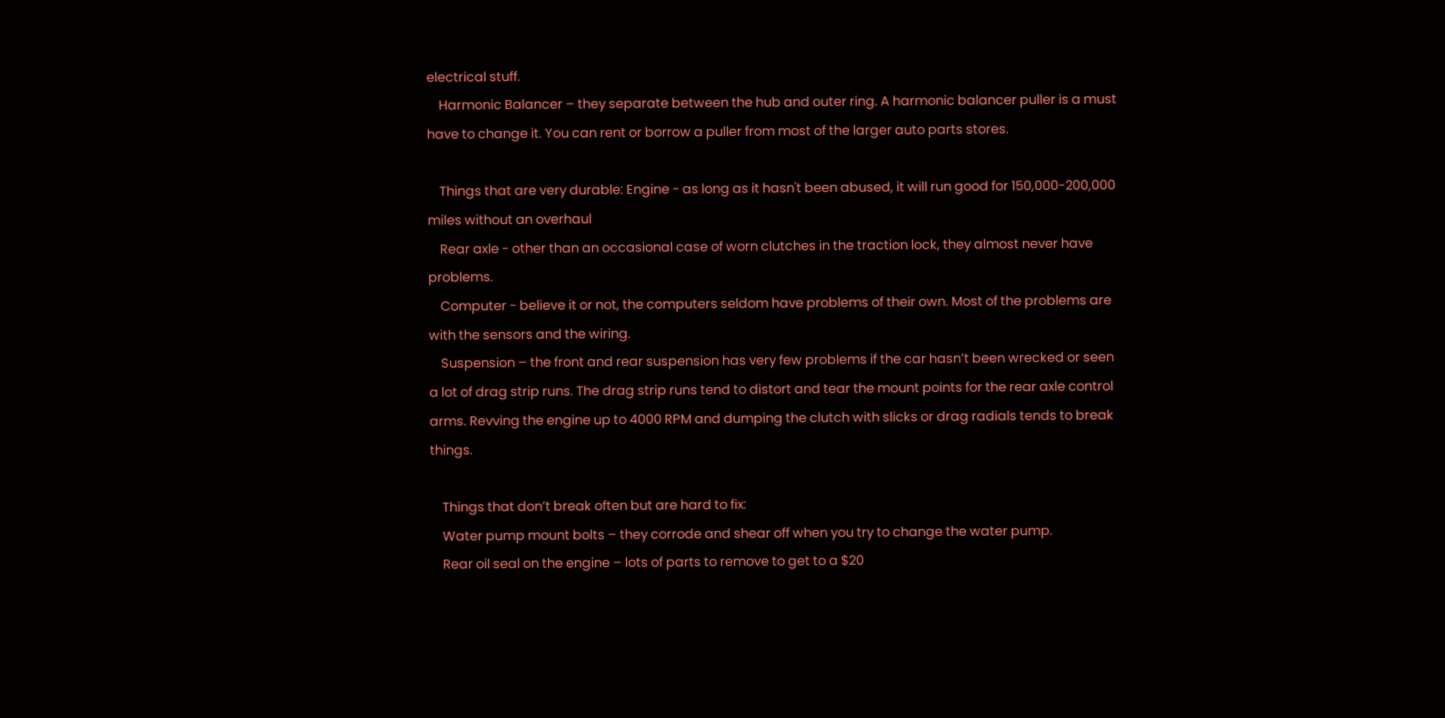electrical stuff.
    Harmonic Balancer – they separate between the hub and outer ring. A harmonic balancer puller is a must have to change it. You can rent or borrow a puller from most of the larger auto parts stores.

    Things that are very durable: Engine - as long as it hasn't been abused, it will run good for 150,000-200,000 miles without an overhaul
    Rear axle - other than an occasional case of worn clutches in the traction lock, they almost never have problems.
    Computer - believe it or not, the computers seldom have problems of their own. Most of the problems are with the sensors and the wiring.
    Suspension – the front and rear suspension has very few problems if the car hasn’t been wrecked or seen a lot of drag strip runs. The drag strip runs tend to distort and tear the mount points for the rear axle control arms. Revving the engine up to 4000 RPM and dumping the clutch with slicks or drag radials tends to break things.

    Things that don’t break often but are hard to fix:
    Water pump mount bolts – they corrode and shear off when you try to change the water pump.
    Rear oil seal on the engine – lots of parts to remove to get to a $20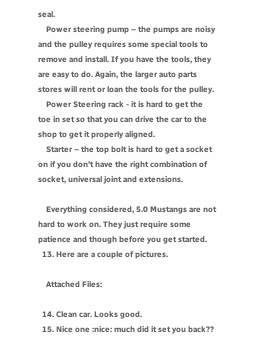seal.
    Power steering pump – the pumps are noisy and the pulley requires some special tools to remove and install. If you have the tools, they are easy to do. Again, the larger auto parts stores will rent or loan the tools for the pulley.
    Power Steering rack - it is hard to get the toe in set so that you can drive the car to the shop to get it properly aligned.
    Starter – the top bolt is hard to get a socket on if you don’t have the right combination of socket, universal joint and extensions.

    Everything considered, 5.0 Mustangs are not hard to work on. They just require some patience and though before you get started.
  13. Here are a couple of pictures.

    Attached Files:

  14. Clean car. Looks good.
  15. Nice one :nice: much did it set you back??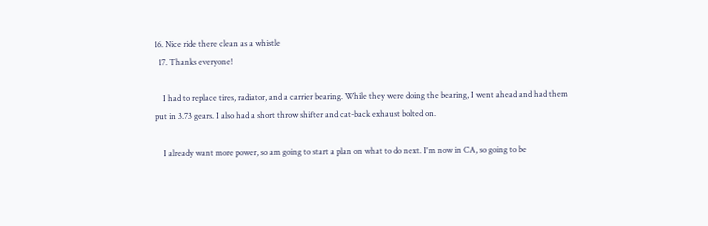16. Nice ride there clean as a whistle
  17. Thanks everyone!

    I had to replace tires, radiator, and a carrier bearing. While they were doing the bearing, I went ahead and had them put in 3.73 gears. I also had a short throw shifter and cat-back exhaust bolted on.

    I already want more power, so am going to start a plan on what to do next. I'm now in CA, so going to be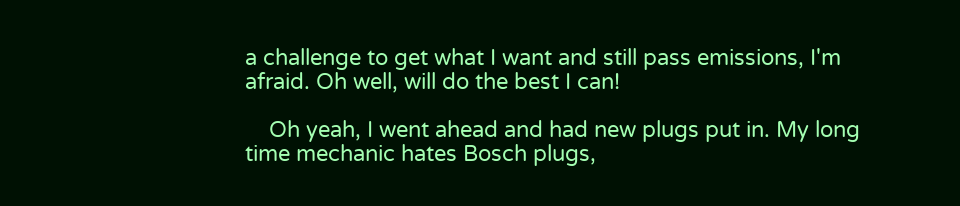a challenge to get what I want and still pass emissions, I'm afraid. Oh well, will do the best I can!

    Oh yeah, I went ahead and had new plugs put in. My long time mechanic hates Bosch plugs,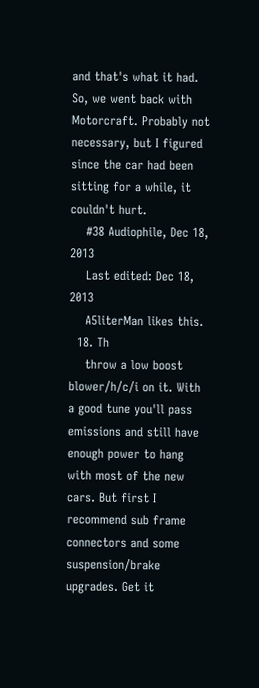and that's what it had. So, we went back with Motorcraft. Probably not necessary, but I figured since the car had been sitting for a while, it couldn't hurt.
    #38 Audiophile, Dec 18, 2013
    Last edited: Dec 18, 2013
    A5literMan likes this.
  18. Th
    throw a low boost blower/h/c/i on it. With a good tune you'll pass emissions and still have enough power to hang with most of the new cars. But first I recommend sub frame connectors and some suspension/brake upgrades. Get it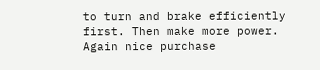to turn and brake efficiently first. Then make more power. Again nice purchase